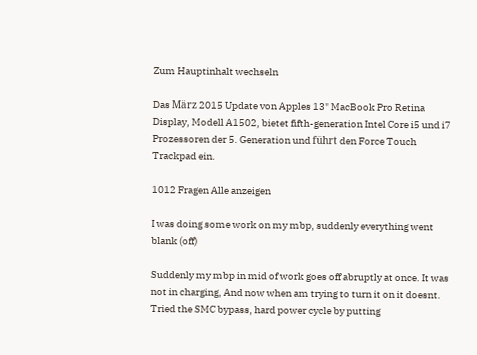Zum Hauptinhalt wechseln

Das März 2015 Update von Apples 13" MacBook Pro Retina Display, Modell A1502, bietet fifth-generation Intel Core i5 und i7 Prozessoren der 5. Generation und führt den Force Touch Trackpad ein.

1012 Fragen Alle anzeigen

I was doing some work on my mbp, suddenly everything went blank (off)

Suddenly my mbp in mid of work goes off abruptly at once. It was not in charging, And now when am trying to turn it on it doesnt. Tried the SMC bypass, hard power cycle by putting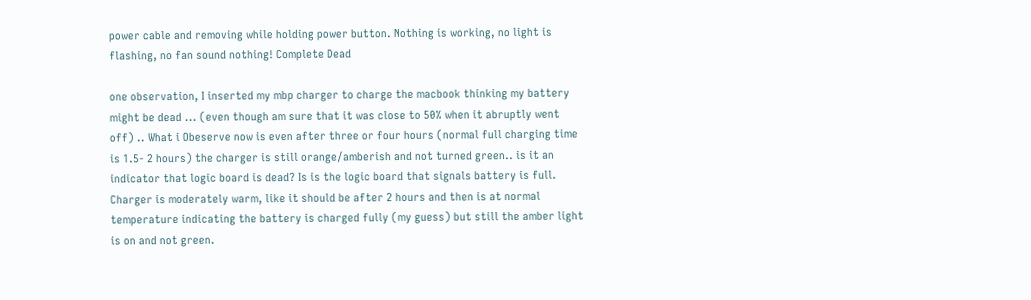power cable and removing while holding power button. Nothing is working, no light is flashing, no fan sound nothing! Complete Dead

one observation, I inserted my mbp charger to charge the macbook thinking my battery might be dead ... (even though am sure that it was close to 50% when it abruptly went off) .. What i Obeserve now is even after three or four hours (normal full charging time is 1.5- 2 hours) the charger is still orange/amberish and not turned green.. is it an indicator that logic board is dead? Is is the logic board that signals battery is full. Charger is moderately warm, like it should be after 2 hours and then is at normal temperature indicating the battery is charged fully (my guess) but still the amber light is on and not green.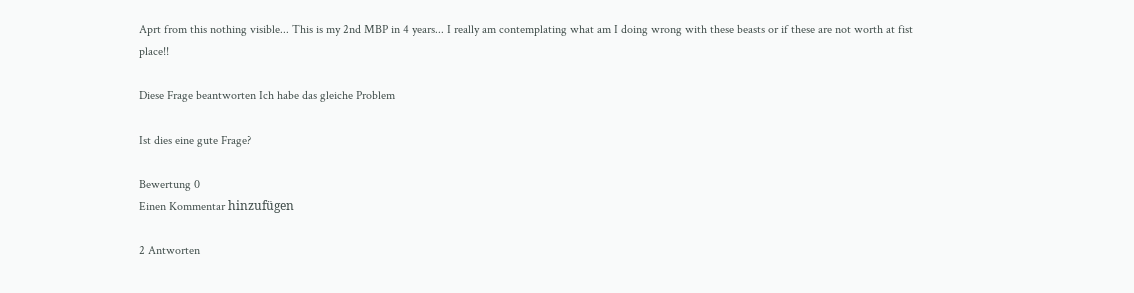Aprt from this nothing visible... This is my 2nd MBP in 4 years... I really am contemplating what am I doing wrong with these beasts or if these are not worth at fist place!!

Diese Frage beantworten Ich habe das gleiche Problem

Ist dies eine gute Frage?

Bewertung 0
Einen Kommentar hinzufügen

2 Antworten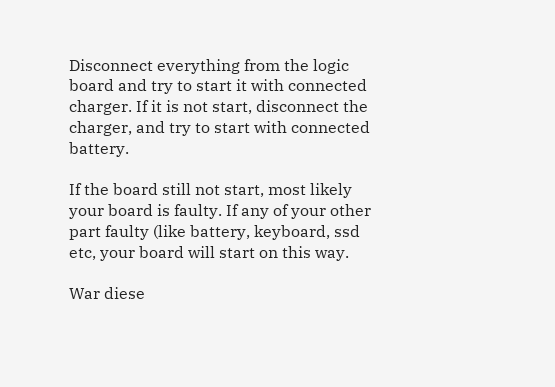Disconnect everything from the logic board and try to start it with connected charger. If it is not start, disconnect the charger, and try to start with connected battery.

If the board still not start, most likely your board is faulty. If any of your other part faulty (like battery, keyboard, ssd etc, your board will start on this way.

War diese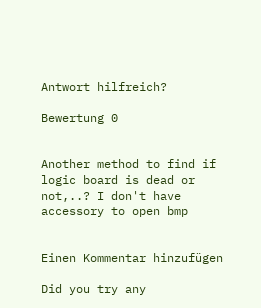Antwort hilfreich?

Bewertung 0


Another method to find if logic board is dead or not,..? I don't have accessory to open bmp


Einen Kommentar hinzufügen

Did you try any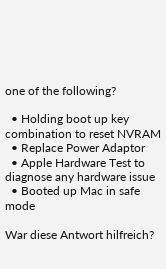one of the following?

  • Holding boot up key combination to reset NVRAM
  • Replace Power Adaptor
  • Apple Hardware Test to diagnose any hardware issue
  • Booted up Mac in safe mode

War diese Antwort hilfreich?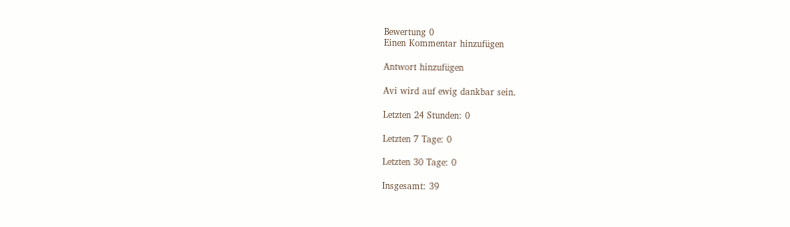Bewertung 0
Einen Kommentar hinzufügen

Antwort hinzufügen

Avi wird auf ewig dankbar sein.

Letzten 24 Stunden: 0

Letzten 7 Tage: 0

Letzten 30 Tage: 0

Insgesamt: 39